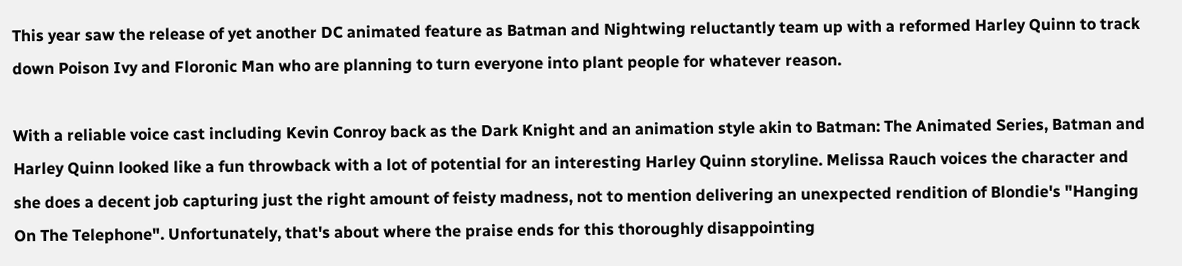This year saw the release of yet another DC animated feature as Batman and Nightwing reluctantly team up with a reformed Harley Quinn to track down Poison Ivy and Floronic Man who are planning to turn everyone into plant people for whatever reason.

With a reliable voice cast including Kevin Conroy back as the Dark Knight and an animation style akin to Batman: The Animated Series, Batman and Harley Quinn looked like a fun throwback with a lot of potential for an interesting Harley Quinn storyline. Melissa Rauch voices the character and she does a decent job capturing just the right amount of feisty madness, not to mention delivering an unexpected rendition of Blondie's "Hanging On The Telephone". Unfortunately, that's about where the praise ends for this thoroughly disappointing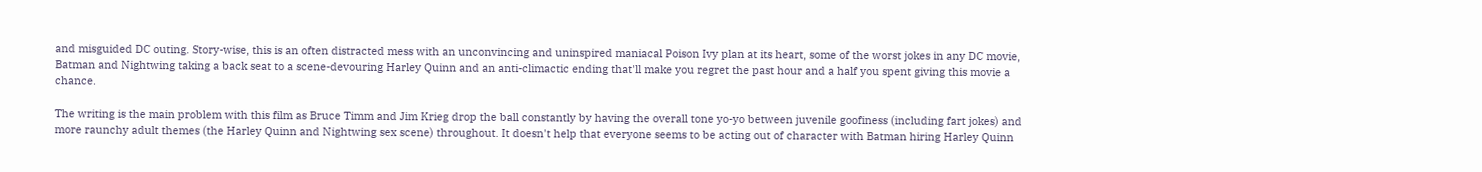and misguided DC outing. Story-wise, this is an often distracted mess with an unconvincing and uninspired maniacal Poison Ivy plan at its heart, some of the worst jokes in any DC movie, Batman and Nightwing taking a back seat to a scene-devouring Harley Quinn and an anti-climactic ending that'll make you regret the past hour and a half you spent giving this movie a chance.

The writing is the main problem with this film as Bruce Timm and Jim Krieg drop the ball constantly by having the overall tone yo-yo between juvenile goofiness (including fart jokes) and more raunchy adult themes (the Harley Quinn and Nightwing sex scene) throughout. It doesn't help that everyone seems to be acting out of character with Batman hiring Harley Quinn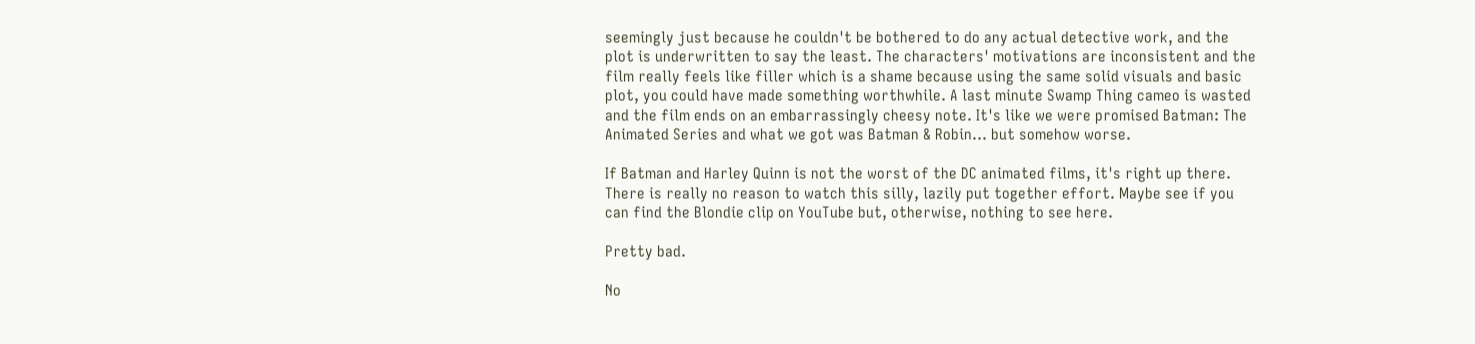seemingly just because he couldn't be bothered to do any actual detective work, and the plot is underwritten to say the least. The characters' motivations are inconsistent and the film really feels like filler which is a shame because using the same solid visuals and basic plot, you could have made something worthwhile. A last minute Swamp Thing cameo is wasted and the film ends on an embarrassingly cheesy note. It's like we were promised Batman: The Animated Series and what we got was Batman & Robin... but somehow worse.

If Batman and Harley Quinn is not the worst of the DC animated films, it's right up there. There is really no reason to watch this silly, lazily put together effort. Maybe see if you can find the Blondie clip on YouTube but, otherwise, nothing to see here.

Pretty bad.

No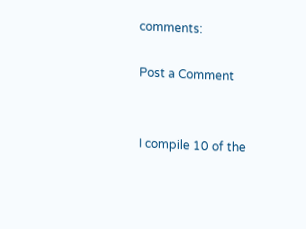comments:

Post a Comment


I compile 10 of the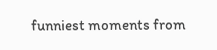funniest moments from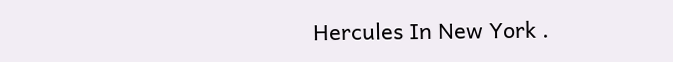Hercules In New York .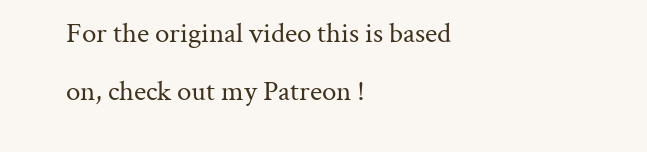For the original video this is based on, check out my Patreon !